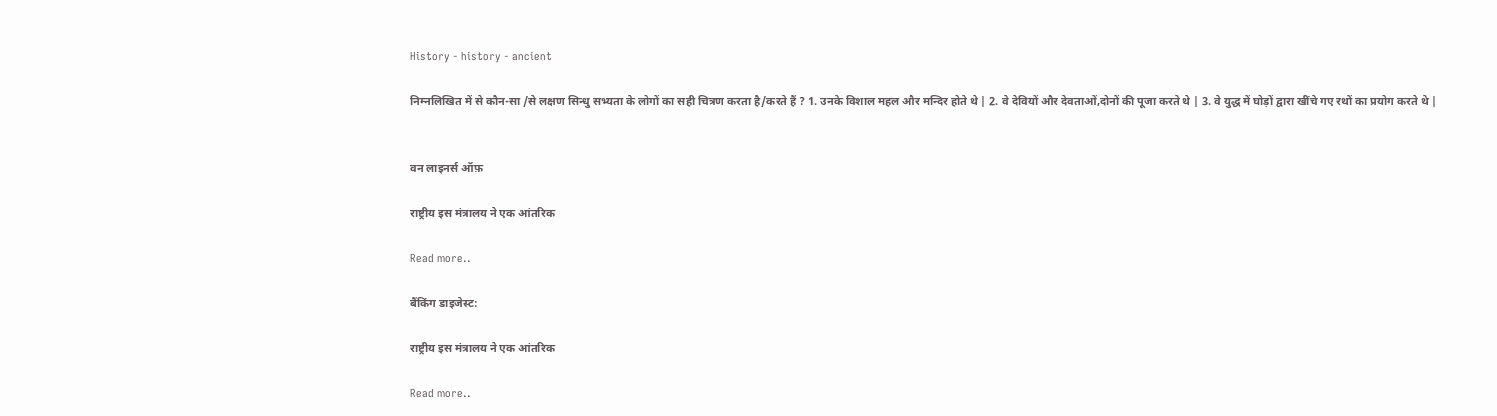History - history - ancient

निम्नलिखित में से कौन-सा /से लक्षण सिन्धु सभ्यता के लोगों का सही चित्रण करता है/करते हैं ? 1. उनके विशाल महल और मन्दिर होते थे | 2. वे देवियों और देवताओं,दोनों की पूजा करते थे | 3. वे युद्ध में घोड़ों द्वारा खींचे गए रथों का प्रयोग करते थे |


वन लाइनर्स ऑफ़

राष्ट्रीय इस मंत्रालय ने एक आंतरिक

Read more..

बैंकिंग डाइजेस्ट:

राष्ट्रीय इस मंत्रालय ने एक आंतरिक

Read more..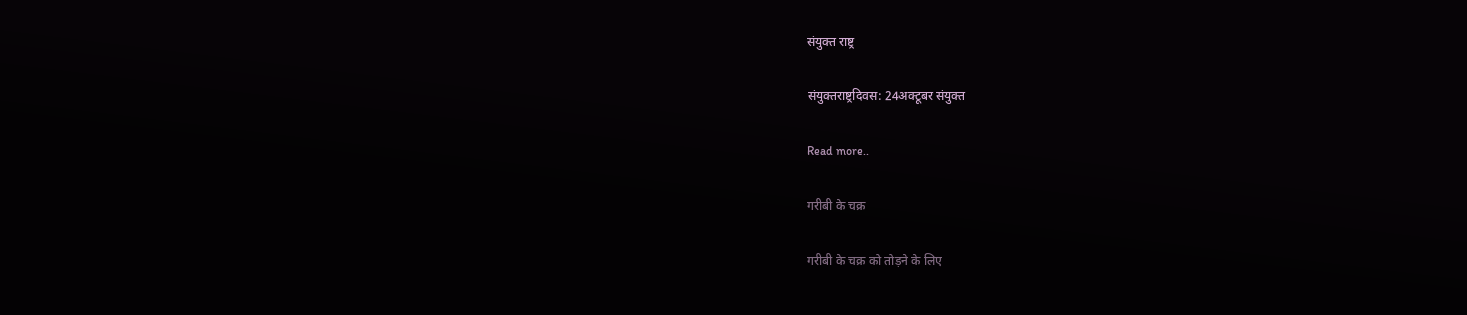संयुक्त राष्ट्र

संयुक्तराष्ट्रदिवस: 24अक्टूबर संयुक्त

Read more..

गरीबी के चक्र

गरीबी के चक्र को तोड़ने के लिए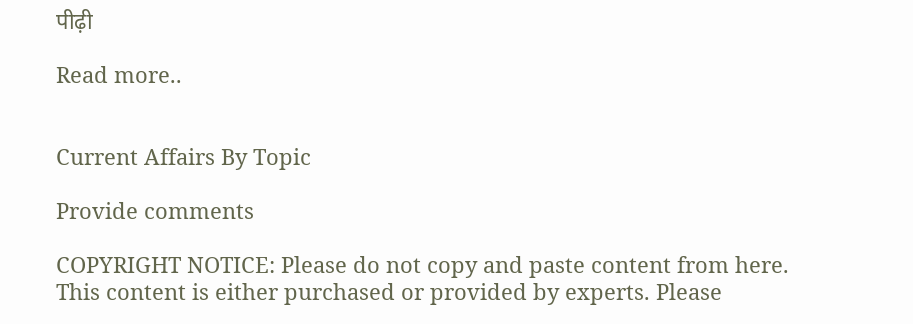पीढ़ी

Read more..


Current Affairs By Topic

Provide comments

COPYRIGHT NOTICE: Please do not copy and paste content from here. This content is either purchased or provided by experts. Please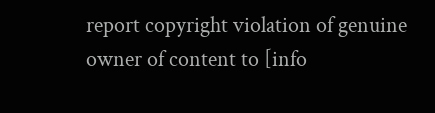report copyright violation of genuine owner of content to [info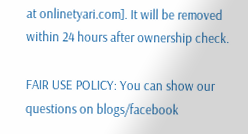at onlinetyari.com]. It will be removed within 24 hours after ownership check.

FAIR USE POLICY: You can show our questions on blogs/facebook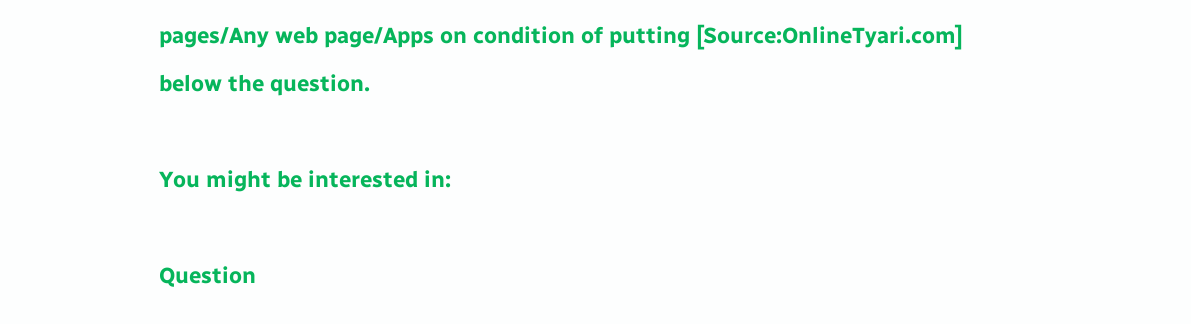pages/Any web page/Apps on condition of putting [Source:OnlineTyari.com] below the question.

You might be interested in:

Question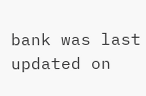bank was last updated on